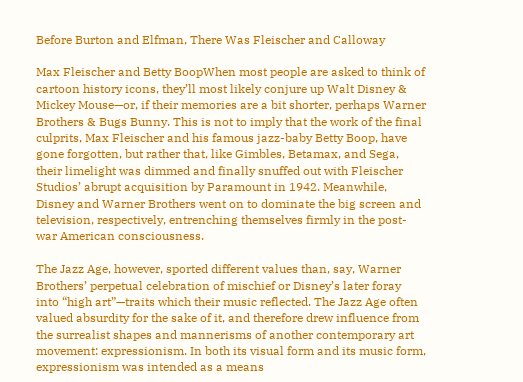Before Burton and Elfman, There Was Fleischer and Calloway

Max Fleischer and Betty BoopWhen most people are asked to think of cartoon history icons, they’ll most likely conjure up Walt Disney & Mickey Mouse—or, if their memories are a bit shorter, perhaps Warner Brothers & Bugs Bunny. This is not to imply that the work of the final culprits, Max Fleischer and his famous jazz-baby Betty Boop, have gone forgotten, but rather that, like Gimbles, Betamax, and Sega, their limelight was dimmed and finally snuffed out with Fleischer Studios’ abrupt acquisition by Paramount in 1942. Meanwhile, Disney and Warner Brothers went on to dominate the big screen and television, respectively, entrenching themselves firmly in the post-war American consciousness.

The Jazz Age, however, sported different values than, say, Warner Brothers’ perpetual celebration of mischief or Disney’s later foray into “high art”—traits which their music reflected. The Jazz Age often valued absurdity for the sake of it, and therefore drew influence from the surrealist shapes and mannerisms of another contemporary art movement: expressionism. In both its visual form and its music form, expressionism was intended as a means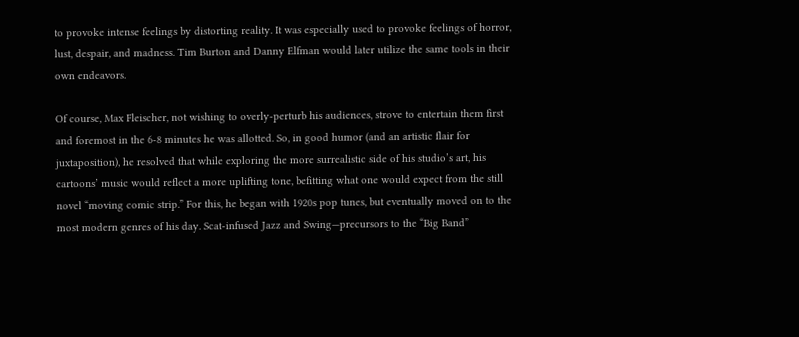to provoke intense feelings by distorting reality. It was especially used to provoke feelings of horror, lust, despair, and madness. Tim Burton and Danny Elfman would later utilize the same tools in their own endeavors.

Of course, Max Fleischer, not wishing to overly-perturb his audiences, strove to entertain them first and foremost in the 6-8 minutes he was allotted. So, in good humor (and an artistic flair for juxtaposition), he resolved that while exploring the more surrealistic side of his studio’s art, his cartoons’ music would reflect a more uplifting tone, befitting what one would expect from the still novel “moving comic strip.” For this, he began with 1920s pop tunes, but eventually moved on to the most modern genres of his day. Scat-infused Jazz and Swing—precursors to the “Big Band”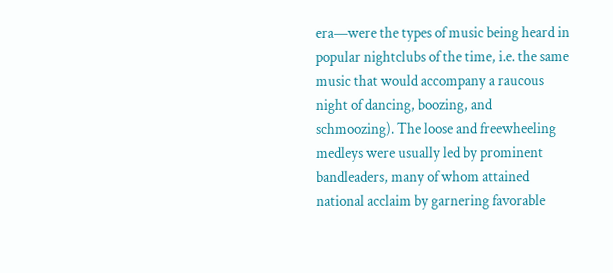era—were the types of music being heard in popular nightclubs of the time, i.e. the same music that would accompany a raucous night of dancing, boozing, and schmoozing). The loose and freewheeling medleys were usually led by prominent bandleaders, many of whom attained national acclaim by garnering favorable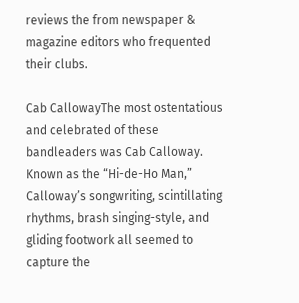reviews the from newspaper & magazine editors who frequented their clubs.

Cab CallowayThe most ostentatious and celebrated of these bandleaders was Cab Calloway. Known as the “Hi-de-Ho Man,” Calloway’s songwriting, scintillating rhythms, brash singing-style, and gliding footwork all seemed to capture the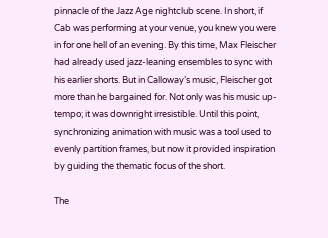pinnacle of the Jazz Age nightclub scene. In short, if Cab was performing at your venue, you knew you were in for one hell of an evening. By this time, Max Fleischer had already used jazz-leaning ensembles to sync with his earlier shorts. But in Calloway’s music, Fleischer got more than he bargained for. Not only was his music up-tempo; it was downright irresistible. Until this point, synchronizing animation with music was a tool used to evenly partition frames, but now it provided inspiration by guiding the thematic focus of the short.

The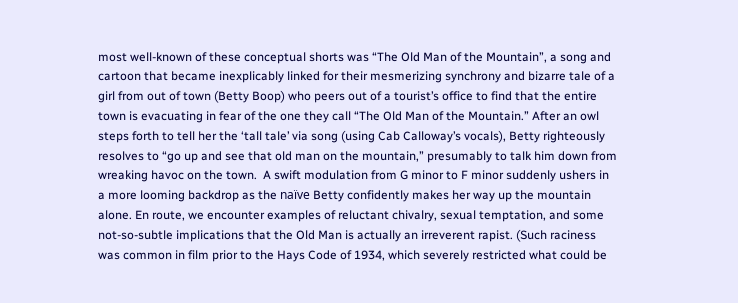most well-known of these conceptual shorts was “The Old Man of the Mountain”, a song and cartoon that became inexplicably linked for their mesmerizing synchrony and bizarre tale of a girl from out of town (Betty Boop) who peers out of a tourist’s office to find that the entire town is evacuating in fear of the one they call “The Old Man of the Mountain.” After an owl steps forth to tell her the ‘tall tale’ via song (using Cab Calloway’s vocals), Betty righteously resolves to “go up and see that old man on the mountain,” presumably to talk him down from wreaking havoc on the town.  A swift modulation from G minor to F minor suddenly ushers in a more looming backdrop as the naïve Betty confidently makes her way up the mountain alone. En route, we encounter examples of reluctant chivalry, sexual temptation, and some not-so-subtle implications that the Old Man is actually an irreverent rapist. (Such raciness was common in film prior to the Hays Code of 1934, which severely restricted what could be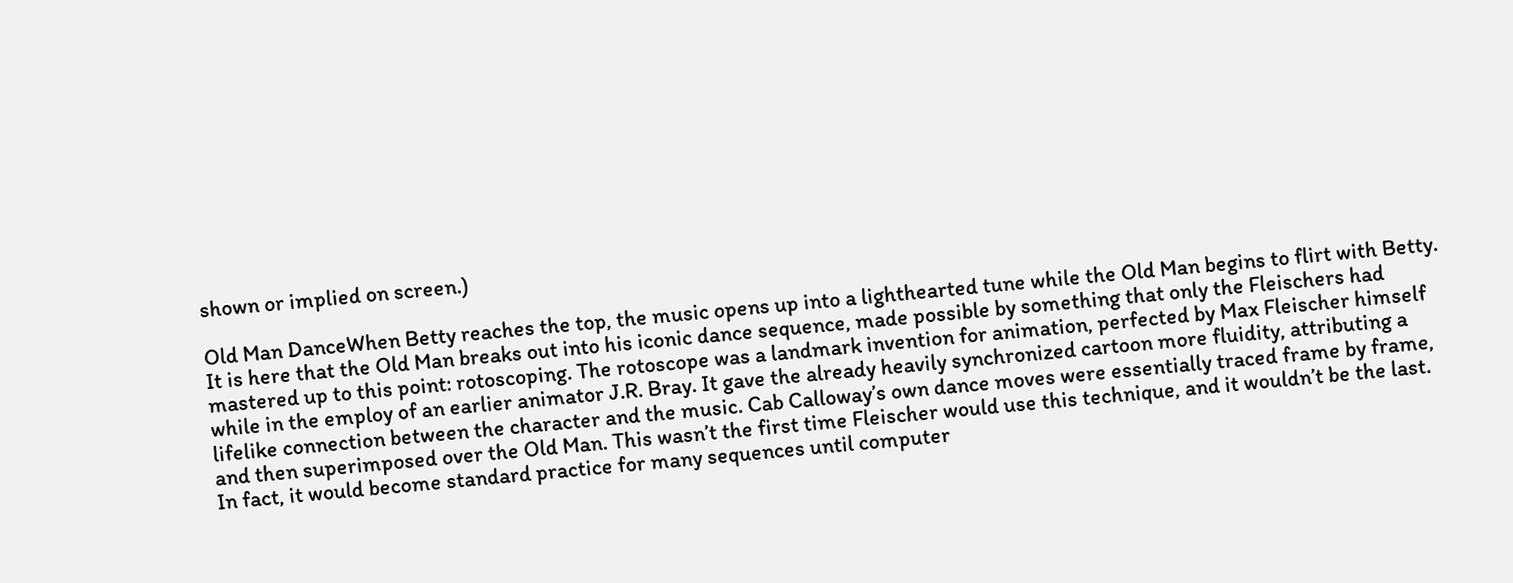shown or implied on screen.)

Old Man DanceWhen Betty reaches the top, the music opens up into a lighthearted tune while the Old Man begins to flirt with Betty. It is here that the Old Man breaks out into his iconic dance sequence, made possible by something that only the Fleischers had mastered up to this point: rotoscoping. The rotoscope was a landmark invention for animation, perfected by Max Fleischer himself while in the employ of an earlier animator J.R. Bray. It gave the already heavily synchronized cartoon more fluidity, attributing a lifelike connection between the character and the music. Cab Calloway’s own dance moves were essentially traced frame by frame, and then superimposed over the Old Man. This wasn’t the first time Fleischer would use this technique, and it wouldn’t be the last. In fact, it would become standard practice for many sequences until computer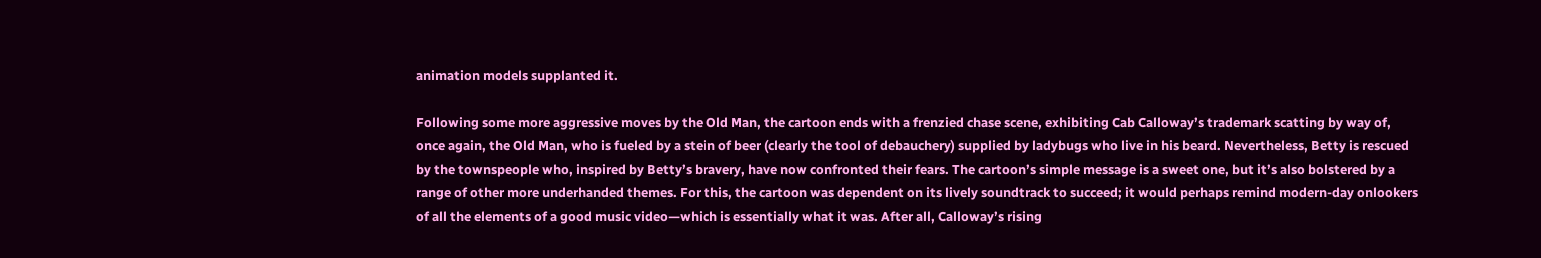animation models supplanted it.

Following some more aggressive moves by the Old Man, the cartoon ends with a frenzied chase scene, exhibiting Cab Calloway’s trademark scatting by way of, once again, the Old Man, who is fueled by a stein of beer (clearly the tool of debauchery) supplied by ladybugs who live in his beard. Nevertheless, Betty is rescued by the townspeople who, inspired by Betty’s bravery, have now confronted their fears. The cartoon’s simple message is a sweet one, but it’s also bolstered by a range of other more underhanded themes. For this, the cartoon was dependent on its lively soundtrack to succeed; it would perhaps remind modern-day onlookers of all the elements of a good music video—which is essentially what it was. After all, Calloway’s rising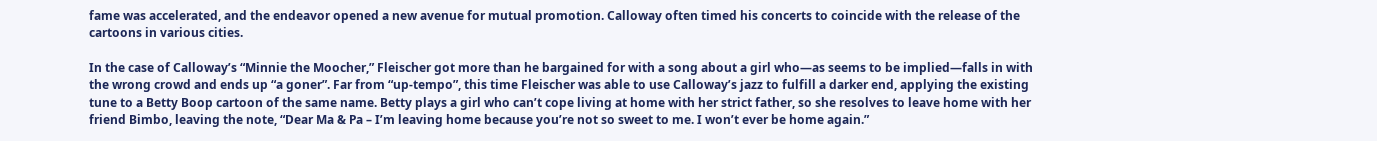fame was accelerated, and the endeavor opened a new avenue for mutual promotion. Calloway often timed his concerts to coincide with the release of the cartoons in various cities.

In the case of Calloway’s “Minnie the Moocher,” Fleischer got more than he bargained for with a song about a girl who—as seems to be implied—falls in with the wrong crowd and ends up “a goner”. Far from “up-tempo”, this time Fleischer was able to use Calloway’s jazz to fulfill a darker end, applying the existing tune to a Betty Boop cartoon of the same name. Betty plays a girl who can’t cope living at home with her strict father, so she resolves to leave home with her friend Bimbo, leaving the note, “Dear Ma & Pa – I’m leaving home because you’re not so sweet to me. I won’t ever be home again.”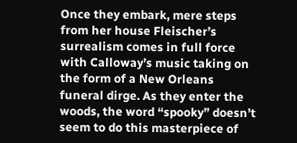Once they embark, mere steps from her house Fleischer’s surrealism comes in full force with Calloway’s music taking on the form of a New Orleans funeral dirge. As they enter the woods, the word “spooky” doesn’t seem to do this masterpiece of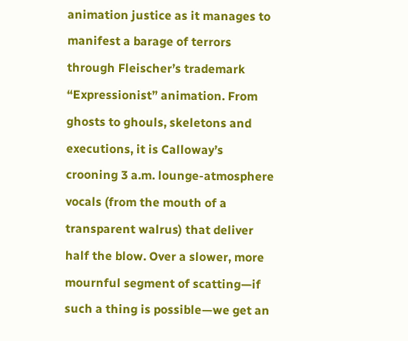animation justice as it manages to manifest a barage of terrors through Fleischer’s trademark “Expressionist” animation. From ghosts to ghouls, skeletons and executions, it is Calloway’s crooning 3 a.m. lounge-atmosphere vocals (from the mouth of a transparent walrus) that deliver half the blow. Over a slower, more mournful segment of scatting—if such a thing is possible—we get an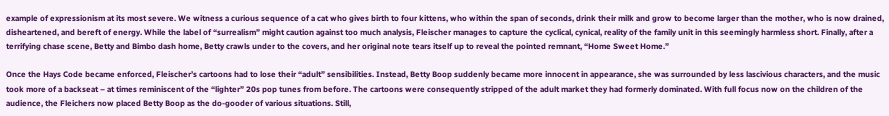example of expressionism at its most severe. We witness a curious sequence of a cat who gives birth to four kittens, who within the span of seconds, drink their milk and grow to become larger than the mother, who is now drained, disheartened, and bereft of energy. While the label of “surrealism” might caution against too much analysis, Fleischer manages to capture the cyclical, cynical, reality of the family unit in this seemingly harmless short. Finally, after a terrifying chase scene, Betty and Bimbo dash home, Betty crawls under to the covers, and her original note tears itself up to reveal the pointed remnant, “Home Sweet Home.”

Once the Hays Code became enforced, Fleischer’s cartoons had to lose their “adult” sensibilities. Instead, Betty Boop suddenly became more innocent in appearance, she was surrounded by less lascivious characters, and the music took more of a backseat – at times reminiscent of the “lighter” 20s pop tunes from before. The cartoons were consequently stripped of the adult market they had formerly dominated. With full focus now on the children of the audience, the Fleichers now placed Betty Boop as the do-gooder of various situations. Still,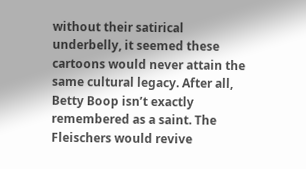without their satirical underbelly, it seemed these cartoons would never attain the same cultural legacy. After all, Betty Boop isn’t exactly remembered as a saint. The Fleischers would revive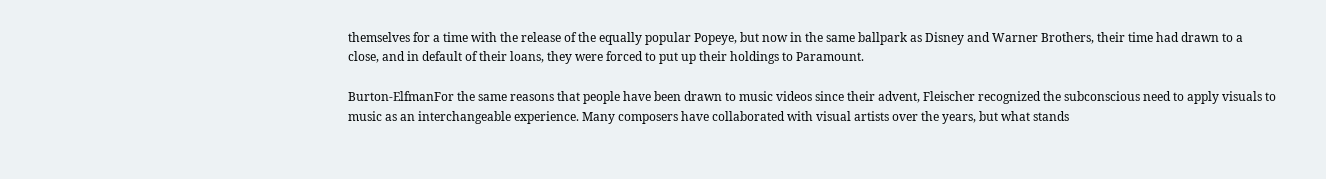themselves for a time with the release of the equally popular Popeye, but now in the same ballpark as Disney and Warner Brothers, their time had drawn to a close, and in default of their loans, they were forced to put up their holdings to Paramount.

Burton-ElfmanFor the same reasons that people have been drawn to music videos since their advent, Fleischer recognized the subconscious need to apply visuals to music as an interchangeable experience. Many composers have collaborated with visual artists over the years, but what stands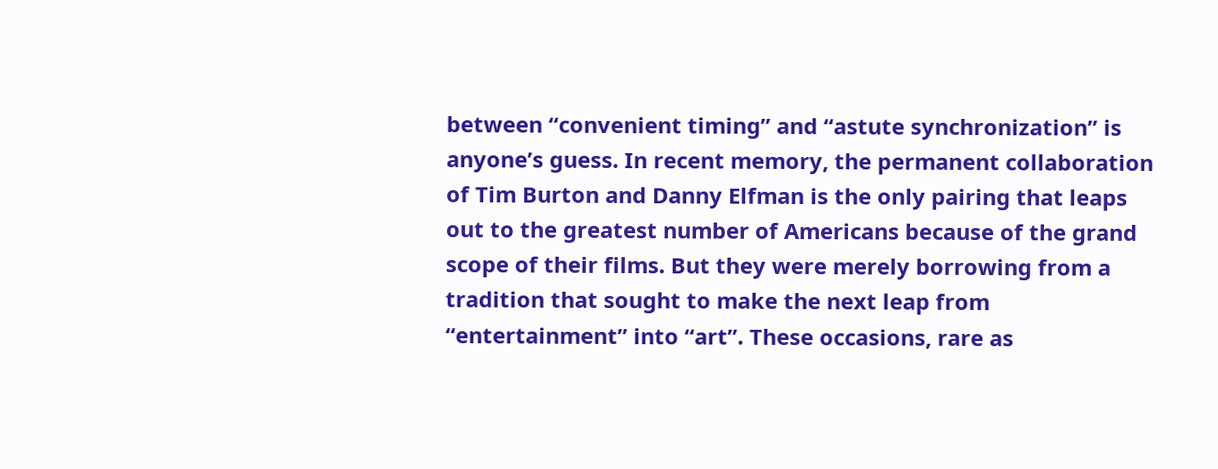between “convenient timing” and “astute synchronization” is anyone’s guess. In recent memory, the permanent collaboration of Tim Burton and Danny Elfman is the only pairing that leaps out to the greatest number of Americans because of the grand scope of their films. But they were merely borrowing from a tradition that sought to make the next leap from “entertainment” into “art”. These occasions, rare as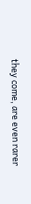they come, are even rarer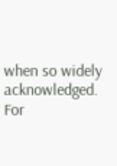when so widely acknowledged. For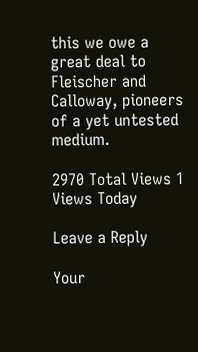this we owe a great deal to Fleischer and Calloway, pioneers of a yet untested medium.

2970 Total Views 1 Views Today

Leave a Reply

Your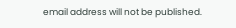email address will not be published.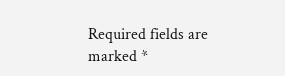Required fields are marked *